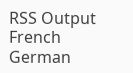RSS Output
French    German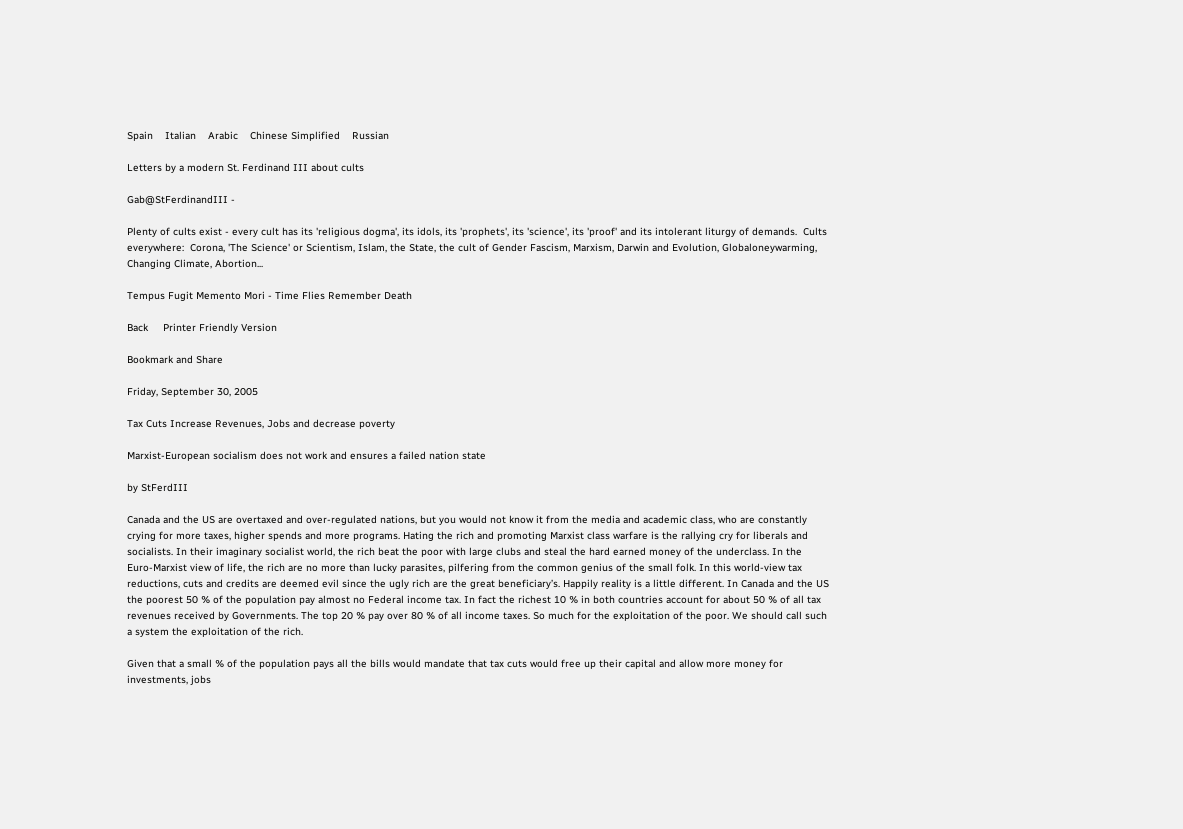Spain    Italian    Arabic    Chinese Simplified    Russian

Letters by a modern St. Ferdinand III about cults

Gab@StFerdinandIII -

Plenty of cults exist - every cult has its 'religious dogma', its idols, its 'prophets', its 'science', its 'proof' and its intolerant liturgy of demands.  Cults everywhere:  Corona, 'The Science' or Scientism, Islam, the State, the cult of Gender Fascism, Marxism, Darwin and Evolution, Globaloneywarming, Changing Climate, Abortion...

Tempus Fugit Memento Mori - Time Flies Remember Death

Back     Printer Friendly Version

Bookmark and Share

Friday, September 30, 2005

Tax Cuts Increase Revenues, Jobs and decrease poverty

Marxist-European socialism does not work and ensures a failed nation state

by StFerdIII

Canada and the US are overtaxed and over-regulated nations, but you would not know it from the media and academic class, who are constantly crying for more taxes, higher spends and more programs. Hating the rich and promoting Marxist class warfare is the rallying cry for liberals and socialists. In their imaginary socialist world, the rich beat the poor with large clubs and steal the hard earned money of the underclass. In the Euro-Marxist view of life, the rich are no more than lucky parasites, pilfering from the common genius of the small folk. In this world-view tax reductions, cuts and credits are deemed evil since the ugly rich are the great beneficiary’s. Happily reality is a little different. In Canada and the US the poorest 50 % of the population pay almost no Federal income tax. In fact the richest 10 % in both countries account for about 50 % of all tax revenues received by Governments. The top 20 % pay over 80 % of all income taxes. So much for the exploitation of the poor. We should call such a system the exploitation of the rich.

Given that a small % of the population pays all the bills would mandate that tax cuts would free up their capital and allow more money for investments, jobs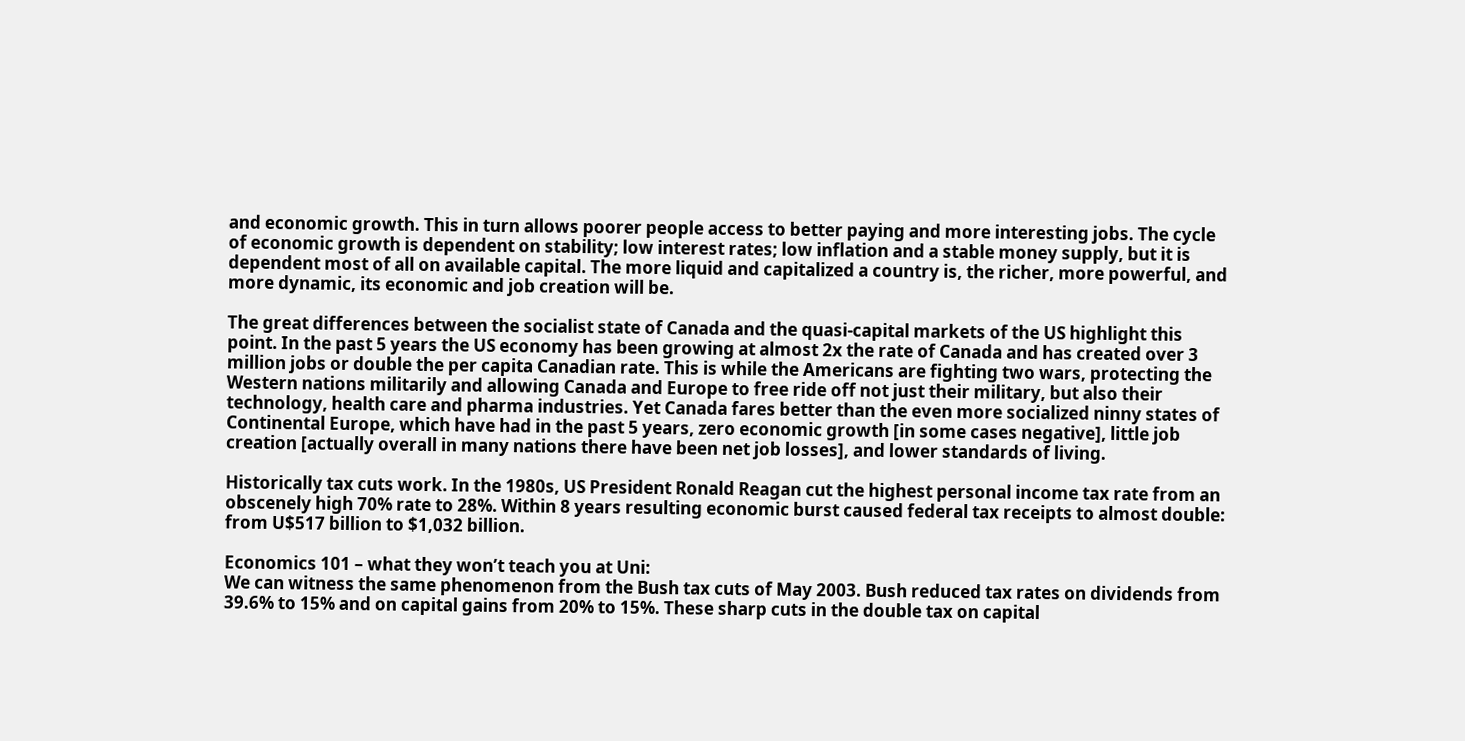and economic growth. This in turn allows poorer people access to better paying and more interesting jobs. The cycle of economic growth is dependent on stability; low interest rates; low inflation and a stable money supply, but it is dependent most of all on available capital. The more liquid and capitalized a country is, the richer, more powerful, and more dynamic, its economic and job creation will be.

The great differences between the socialist state of Canada and the quasi-capital markets of the US highlight this point. In the past 5 years the US economy has been growing at almost 2x the rate of Canada and has created over 3 million jobs or double the per capita Canadian rate. This is while the Americans are fighting two wars, protecting the Western nations militarily and allowing Canada and Europe to free ride off not just their military, but also their technology, health care and pharma industries. Yet Canada fares better than the even more socialized ninny states of Continental Europe, which have had in the past 5 years, zero economic growth [in some cases negative], little job creation [actually overall in many nations there have been net job losses], and lower standards of living.

Historically tax cuts work. In the 1980s, US President Ronald Reagan cut the highest personal income tax rate from an obscenely high 70% rate to 28%. Within 8 years resulting economic burst caused federal tax receipts to almost double: from U$517 billion to $1,032 billion.

Economics 101 – what they won’t teach you at Uni:
We can witness the same phenomenon from the Bush tax cuts of May 2003. Bush reduced tax rates on dividends from 39.6% to 15% and on capital gains from 20% to 15%. These sharp cuts in the double tax on capital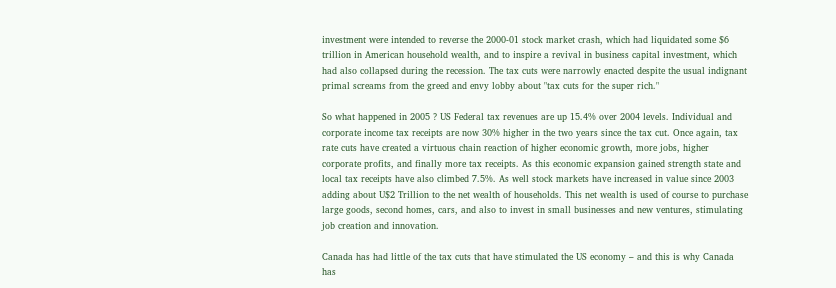investment were intended to reverse the 2000-01 stock market crash, which had liquidated some $6 trillion in American household wealth, and to inspire a revival in business capital investment, which had also collapsed during the recession. The tax cuts were narrowly enacted despite the usual indignant primal screams from the greed and envy lobby about "tax cuts for the super rich."

So what happened in 2005 ? US Federal tax revenues are up 15.4% over 2004 levels. Individual and corporate income tax receipts are now 30% higher in the two years since the tax cut. Once again, tax rate cuts have created a virtuous chain reaction of higher economic growth, more jobs, higher corporate profits, and finally more tax receipts. As this economic expansion gained strength state and local tax receipts have also climbed 7.5%. As well stock markets have increased in value since 2003 adding about U$2 Trillion to the net wealth of households. This net wealth is used of course to purchase large goods, second homes, cars, and also to invest in small businesses and new ventures, stimulating job creation and innovation.

Canada has had little of the tax cuts that have stimulated the US economy – and this is why Canada has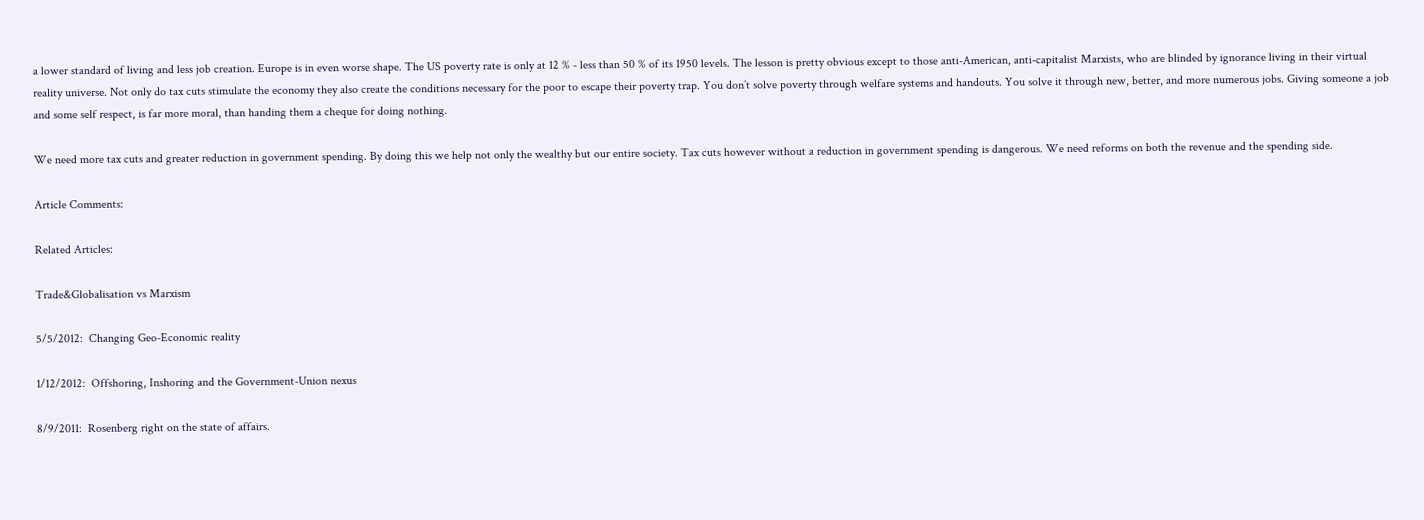a lower standard of living and less job creation. Europe is in even worse shape. The US poverty rate is only at 12 % - less than 50 % of its 1950 levels. The lesson is pretty obvious except to those anti-American, anti-capitalist Marxists, who are blinded by ignorance living in their virtual reality universe. Not only do tax cuts stimulate the economy they also create the conditions necessary for the poor to escape their poverty trap. You don’t solve poverty through welfare systems and handouts. You solve it through new, better, and more numerous jobs. Giving someone a job and some self respect, is far more moral, than handing them a cheque for doing nothing.

We need more tax cuts and greater reduction in government spending. By doing this we help not only the wealthy but our entire society. Tax cuts however without a reduction in government spending is dangerous. We need reforms on both the revenue and the spending side.

Article Comments:

Related Articles:

Trade&Globalisation vs Marxism

5/5/2012:  Changing Geo-Economic reality

1/12/2012:  Offshoring, Inshoring and the Government-Union nexus

8/9/2011:  Rosenberg right on the state of affairs.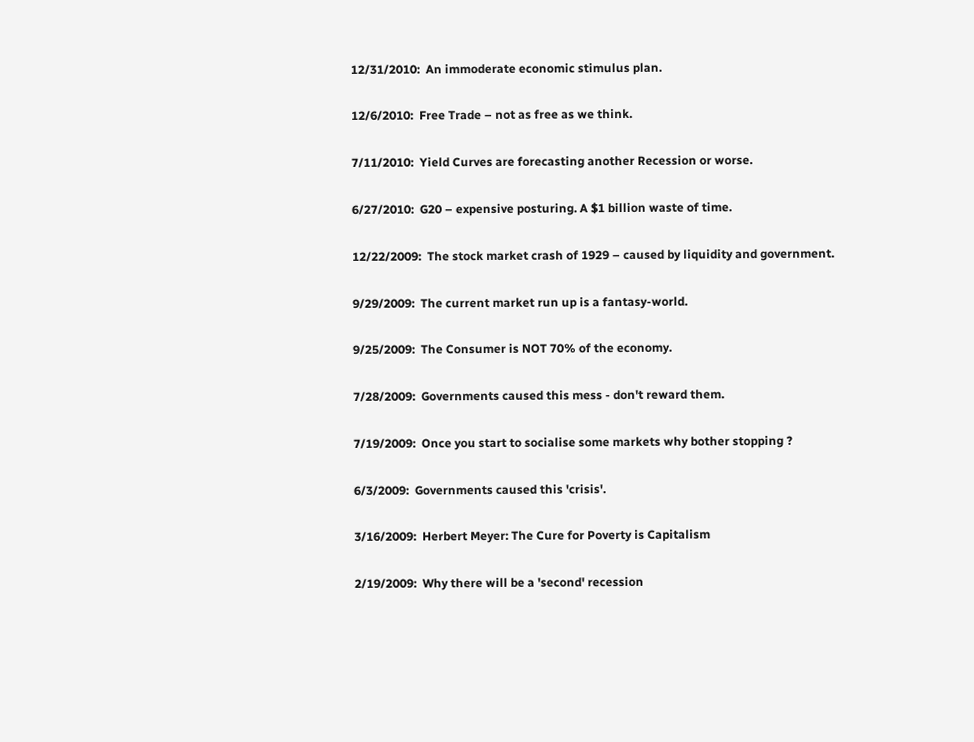12/31/2010:  An immoderate economic stimulus plan.

12/6/2010:  Free Trade – not as free as we think.

7/11/2010:  Yield Curves are forecasting another Recession or worse.

6/27/2010:  G20 – expensive posturing. A $1 billion waste of time.

12/22/2009:  The stock market crash of 1929 – caused by liquidity and government.

9/29/2009:  The current market run up is a fantasy-world.

9/25/2009:  The Consumer is NOT 70% of the economy.

7/28/2009:  Governments caused this mess - don't reward them.

7/19/2009:  Once you start to socialise some markets why bother stopping ?

6/3/2009:  Governments caused this 'crisis'.

3/16/2009:  Herbert Meyer: The Cure for Poverty is Capitalism

2/19/2009:  Why there will be a 'second' recession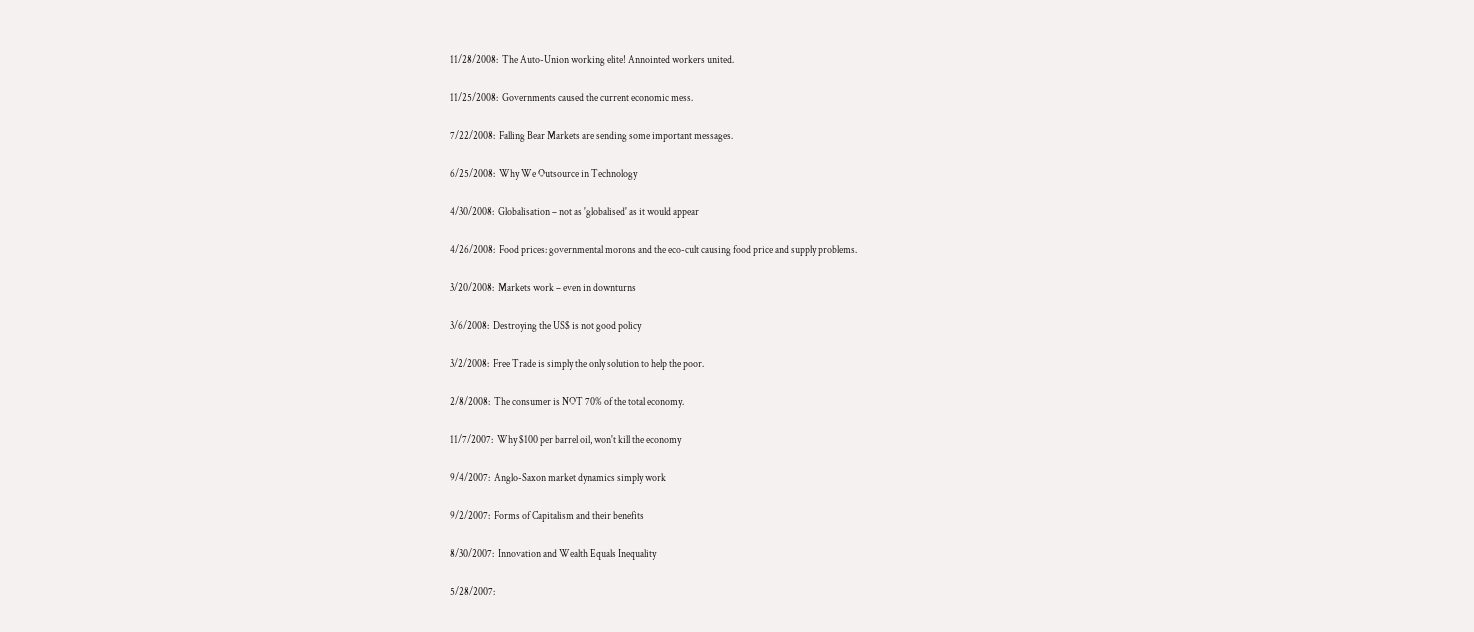11/28/2008:  The Auto-Union working elite! Annointed workers united.

11/25/2008:  Governments caused the current economic mess.

7/22/2008:  Falling Bear Markets are sending some important messages.

6/25/2008:  Why We Outsource in Technology

4/30/2008:  Globalisation – not as 'globalised' as it would appear

4/26/2008:  Food prices: governmental morons and the eco-cult causing food price and supply problems.

3/20/2008:  Markets work – even in downturns

3/6/2008:  Destroying the US$ is not good policy

3/2/2008:  Free Trade is simply the only solution to help the poor.

2/8/2008:  The consumer is NOT 70% of the total economy.

11/7/2007:  Why $100 per barrel oil, won't kill the economy

9/4/2007:  Anglo-Saxon market dynamics simply work

9/2/2007:  Forms of Capitalism and their benefits

8/30/2007:  Innovation and Wealth Equals Inequality

5/28/2007: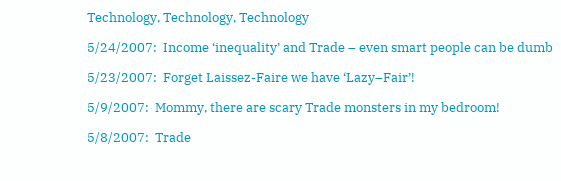Technology, Technology, Technology

5/24/2007:  Income ‘inequality’ and Trade – even smart people can be dumb

5/23/2007:  Forget Laissez-Faire we have ‘Lazy–Fair’!

5/9/2007:  Mommy, there are scary Trade monsters in my bedroom!

5/8/2007:  Trade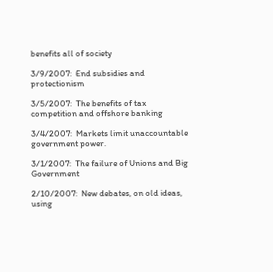benefits all of society

3/9/2007:  End subsidies and protectionism

3/5/2007:  The benefits of tax competition and offshore banking

3/4/2007:  Markets limit unaccountable government power.

3/1/2007:  The failure of Unions and Big Government

2/10/2007:  New debates, on old ideas, using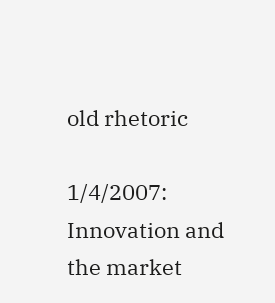old rhetoric

1/4/2007:  Innovation and the market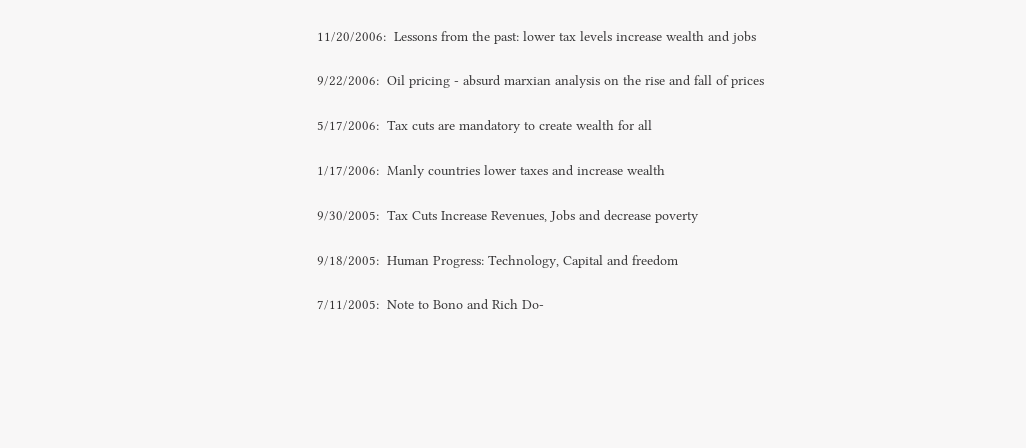11/20/2006:  Lessons from the past: lower tax levels increase wealth and jobs

9/22/2006:  Oil pricing - absurd marxian analysis on the rise and fall of prices

5/17/2006:  Tax cuts are mandatory to create wealth for all

1/17/2006:  Manly countries lower taxes and increase wealth

9/30/2005:  Tax Cuts Increase Revenues, Jobs and decrease poverty

9/18/2005:  Human Progress: Technology, Capital and freedom

7/11/2005:  Note to Bono and Rich Do-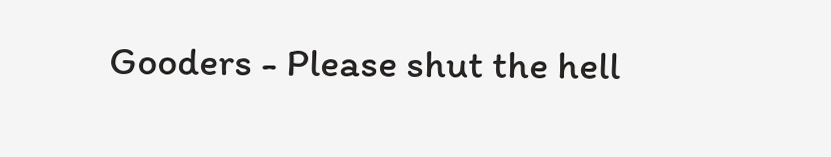Gooders - Please shut the hell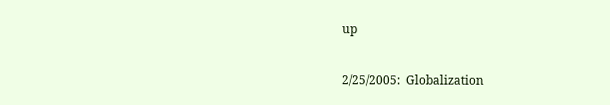up

2/25/2005:  Globalization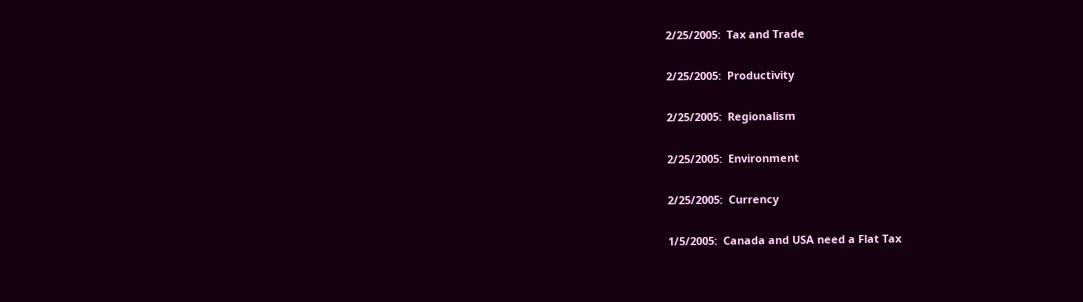2/25/2005:  Tax and Trade

2/25/2005:  Productivity

2/25/2005:  Regionalism

2/25/2005:  Environment

2/25/2005:  Currency

1/5/2005:  Canada and USA need a Flat Tax